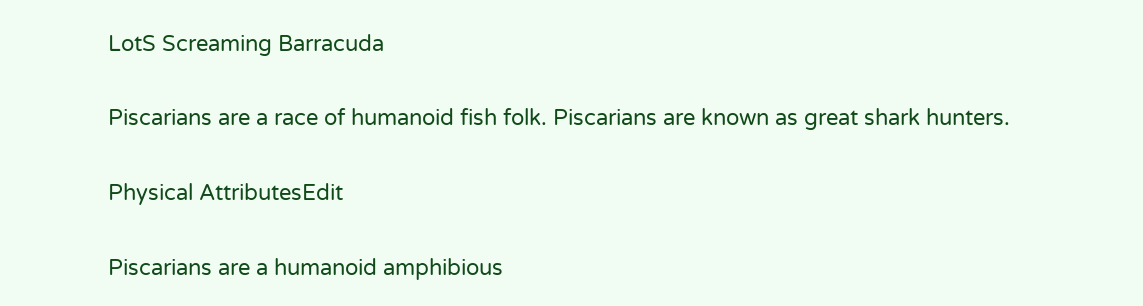LotS Screaming Barracuda

Piscarians are a race of humanoid fish folk. Piscarians are known as great shark hunters.

Physical AttributesEdit

Piscarians are a humanoid amphibious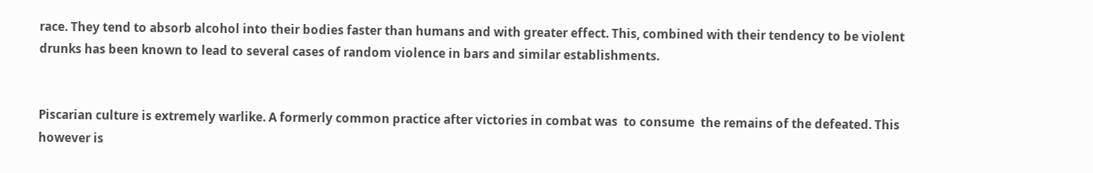race. They tend to absorb alcohol into their bodies faster than humans and with greater effect. This, combined with their tendency to be violent drunks has been known to lead to several cases of random violence in bars and similar establishments.


Piscarian culture is extremely warlike. A formerly common practice after victories in combat was  to consume  the remains of the defeated. This however is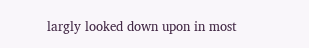largly looked down upon in most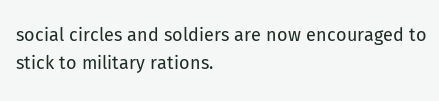social circles and soldiers are now encouraged to stick to military rations.